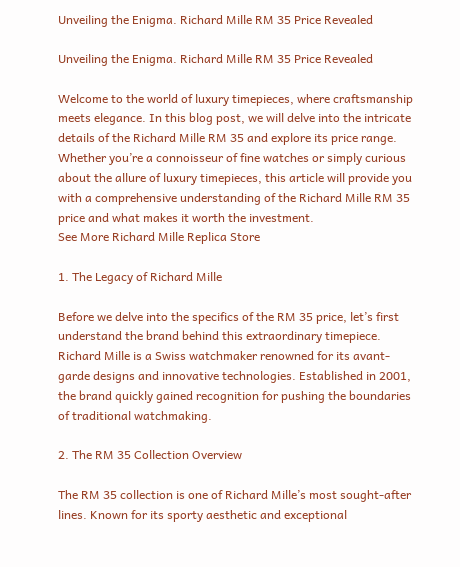Unveiling the Enigma. Richard Mille RM 35 Price Revealed

Unveiling the Enigma. Richard Mille RM 35 Price Revealed

Welcome to the world of luxury timepieces, where craftsmanship meets elegance. In this blog post, we will delve into the intricate details of the Richard Mille RM 35 and explore its price range. Whether you’re a connoisseur of fine watches or simply curious about the allure of luxury timepieces, this article will provide you with a comprehensive understanding of the Richard Mille RM 35 price and what makes it worth the investment.
See More Richard Mille Replica Store

1. The Legacy of Richard Mille

Before we delve into the specifics of the RM 35 price, let’s first understand the brand behind this extraordinary timepiece. Richard Mille is a Swiss watchmaker renowned for its avant-garde designs and innovative technologies. Established in 2001, the brand quickly gained recognition for pushing the boundaries of traditional watchmaking.

2. The RM 35 Collection Overview

The RM 35 collection is one of Richard Mille’s most sought-after lines. Known for its sporty aesthetic and exceptional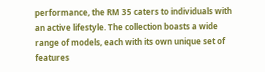performance, the RM 35 caters to individuals with an active lifestyle. The collection boasts a wide range of models, each with its own unique set of features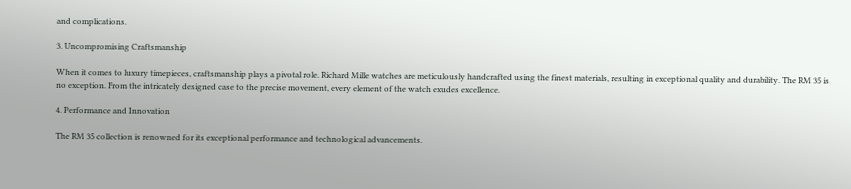and complications.

3. Uncompromising Craftsmanship

When it comes to luxury timepieces, craftsmanship plays a pivotal role. Richard Mille watches are meticulously handcrafted using the finest materials, resulting in exceptional quality and durability. The RM 35 is no exception. From the intricately designed case to the precise movement, every element of the watch exudes excellence.

4. Performance and Innovation

The RM 35 collection is renowned for its exceptional performance and technological advancements.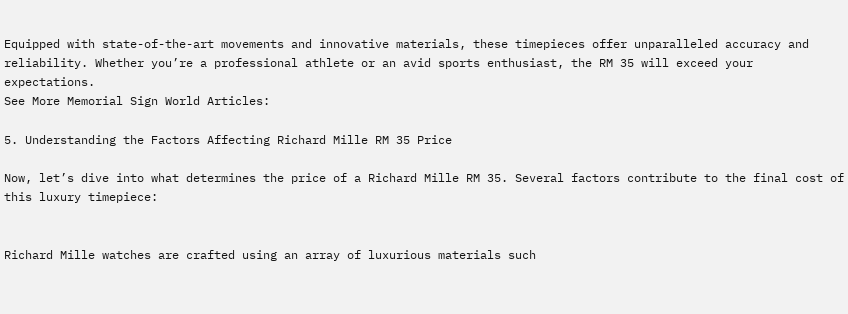Equipped with state-of-the-art movements and innovative materials, these timepieces offer unparalleled accuracy and reliability. Whether you’re a professional athlete or an avid sports enthusiast, the RM 35 will exceed your expectations.
See More Memorial Sign World Articles:

5. Understanding the Factors Affecting Richard Mille RM 35 Price

Now, let’s dive into what determines the price of a Richard Mille RM 35. Several factors contribute to the final cost of this luxury timepiece:


Richard Mille watches are crafted using an array of luxurious materials such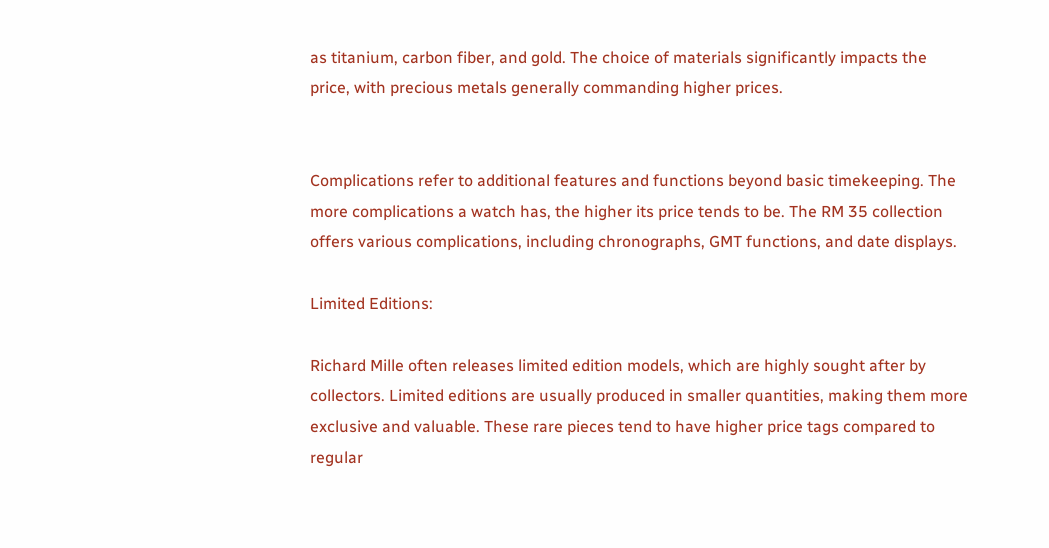as titanium, carbon fiber, and gold. The choice of materials significantly impacts the price, with precious metals generally commanding higher prices.


Complications refer to additional features and functions beyond basic timekeeping. The more complications a watch has, the higher its price tends to be. The RM 35 collection offers various complications, including chronographs, GMT functions, and date displays.

Limited Editions:

Richard Mille often releases limited edition models, which are highly sought after by collectors. Limited editions are usually produced in smaller quantities, making them more exclusive and valuable. These rare pieces tend to have higher price tags compared to regular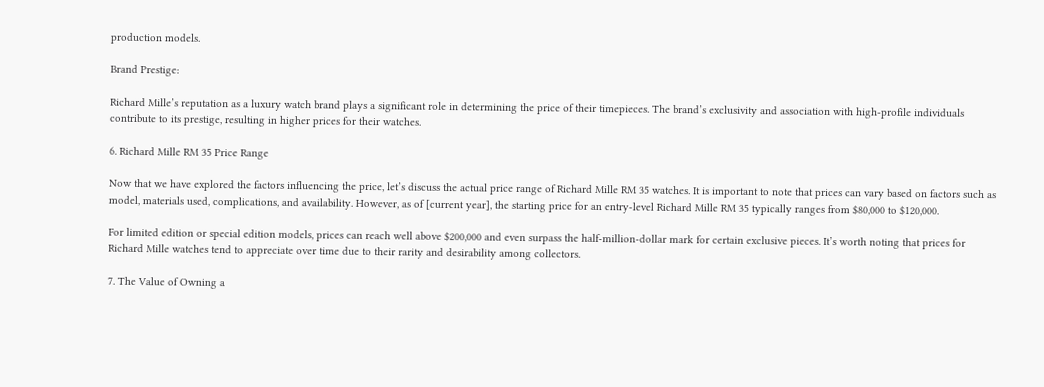production models.

Brand Prestige:

Richard Mille’s reputation as a luxury watch brand plays a significant role in determining the price of their timepieces. The brand’s exclusivity and association with high-profile individuals contribute to its prestige, resulting in higher prices for their watches.

6. Richard Mille RM 35 Price Range

Now that we have explored the factors influencing the price, let’s discuss the actual price range of Richard Mille RM 35 watches. It is important to note that prices can vary based on factors such as model, materials used, complications, and availability. However, as of [current year], the starting price for an entry-level Richard Mille RM 35 typically ranges from $80,000 to $120,000.

For limited edition or special edition models, prices can reach well above $200,000 and even surpass the half-million-dollar mark for certain exclusive pieces. It’s worth noting that prices for Richard Mille watches tend to appreciate over time due to their rarity and desirability among collectors.

7. The Value of Owning a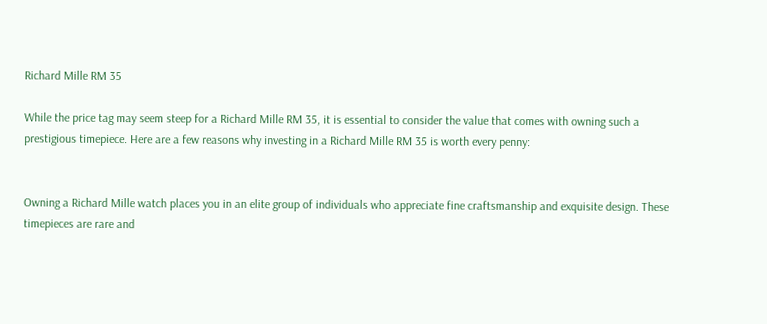Richard Mille RM 35

While the price tag may seem steep for a Richard Mille RM 35, it is essential to consider the value that comes with owning such a prestigious timepiece. Here are a few reasons why investing in a Richard Mille RM 35 is worth every penny:


Owning a Richard Mille watch places you in an elite group of individuals who appreciate fine craftsmanship and exquisite design. These timepieces are rare and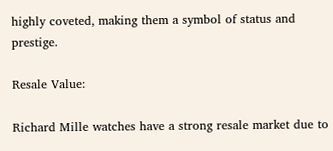highly coveted, making them a symbol of status and prestige.

Resale Value:

Richard Mille watches have a strong resale market due to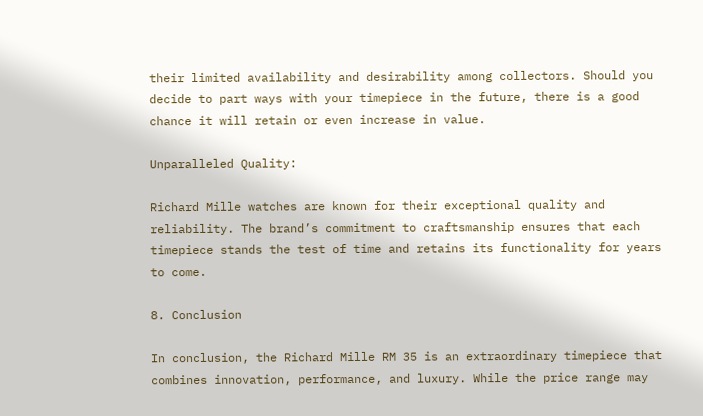their limited availability and desirability among collectors. Should you decide to part ways with your timepiece in the future, there is a good chance it will retain or even increase in value.

Unparalleled Quality:

Richard Mille watches are known for their exceptional quality and reliability. The brand’s commitment to craftsmanship ensures that each timepiece stands the test of time and retains its functionality for years to come.

8. Conclusion

In conclusion, the Richard Mille RM 35 is an extraordinary timepiece that combines innovation, performance, and luxury. While the price range may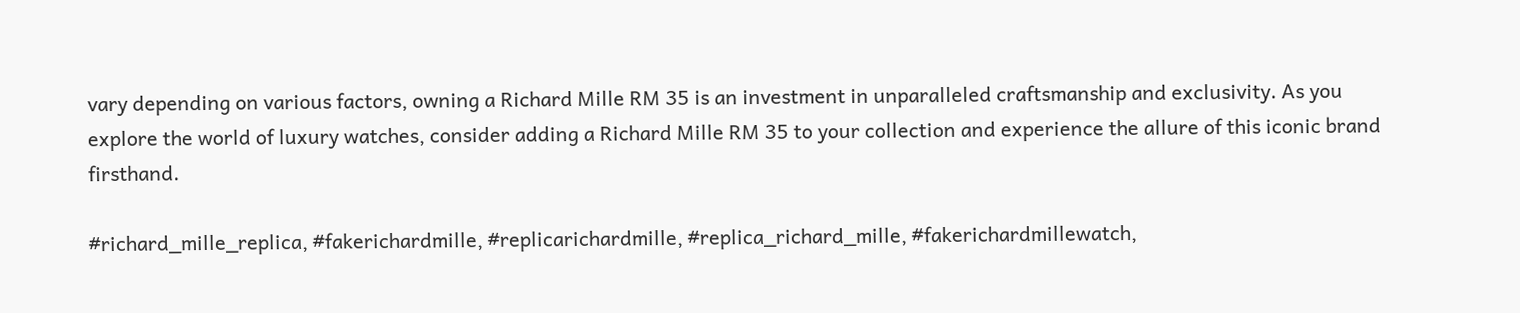vary depending on various factors, owning a Richard Mille RM 35 is an investment in unparalleled craftsmanship and exclusivity. As you explore the world of luxury watches, consider adding a Richard Mille RM 35 to your collection and experience the allure of this iconic brand firsthand.

#richard_mille_replica, #fakerichardmille, #replicarichardmille, #replica_richard_mille, #fakerichardmillewatch,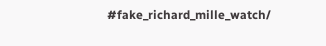#fake_richard_mille_watch/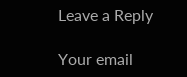Leave a Reply

Your email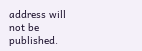address will not be published.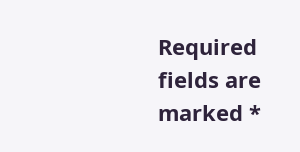Required fields are marked *